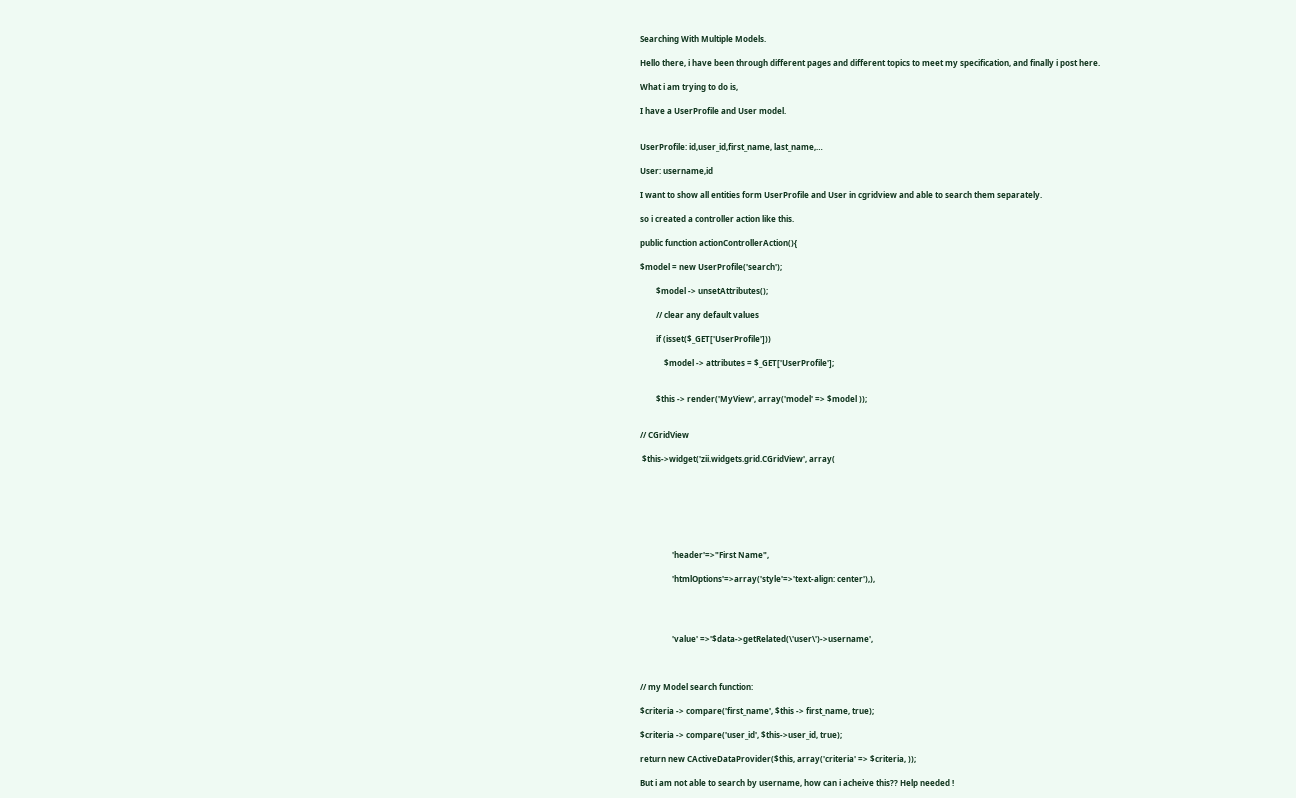Searching With Multiple Models.

Hello there, i have been through different pages and different topics to meet my specification, and finally i post here.

What i am trying to do is,

I have a UserProfile and User model.


UserProfile: id,user_id,first_name, last_name,…

User: username,id

I want to show all entities form UserProfile and User in cgridview and able to search them separately.

so i created a controller action like this.

public function actionControllerAction(){

$model = new UserProfile('search');

        $model -> unsetAttributes();

        // clear any default values

        if (isset($_GET['UserProfile']))

            $model -> attributes = $_GET['UserProfile'];


        $this -> render('MyView', array('model' => $model ));


// CGridView

 $this->widget('zii.widgets.grid.CGridView', array(







                'header'=>"First Name",

                'htmlOptions'=>array('style'=>'text-align: center'),),




                'value' =>'$data->getRelated(\'user\')->username',



// my Model search function:

$criteria -> compare('first_name', $this -> first_name, true);

$criteria -> compare('user_id', $this->user_id, true);

return new CActiveDataProvider($this, array('criteria' => $criteria, ));

But i am not able to search by username, how can i acheive this?? Help needed !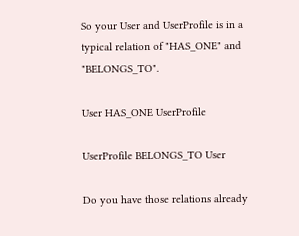So your User and UserProfile is in a typical relation of "HAS_ONE" and "BELONGS_TO".

User HAS_ONE UserProfile

UserProfile BELONGS_TO User

Do you have those relations already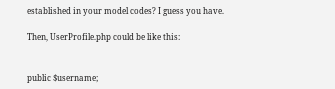established in your model codes? I guess you have.

Then, UserProfile.php could be like this:


public $username;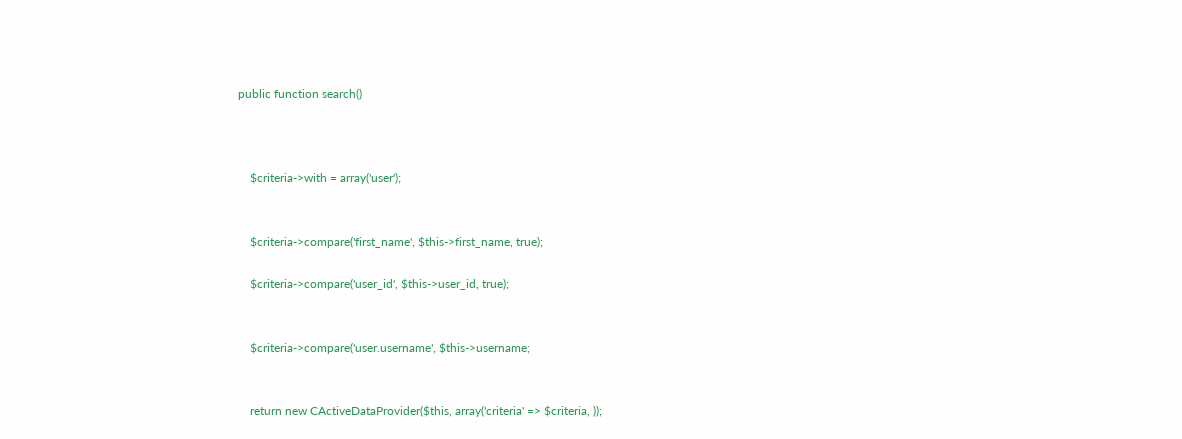public function search()



    $criteria->with = array('user');


    $criteria->compare('first_name', $this->first_name, true);

    $criteria->compare('user_id', $this->user_id, true);


    $criteria->compare('user.username', $this->username;


    return new CActiveDataProvider($this, array('criteria' => $criteria, ));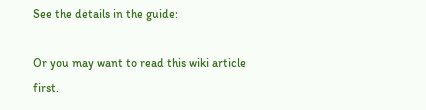See the details in the guide:

Or you may want to read this wiki article first.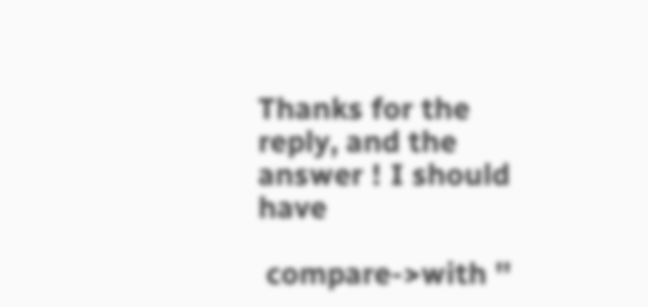Thanks for the reply, and the answer ! I should have

 compare->with ''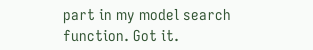part in my model search function. Got it.